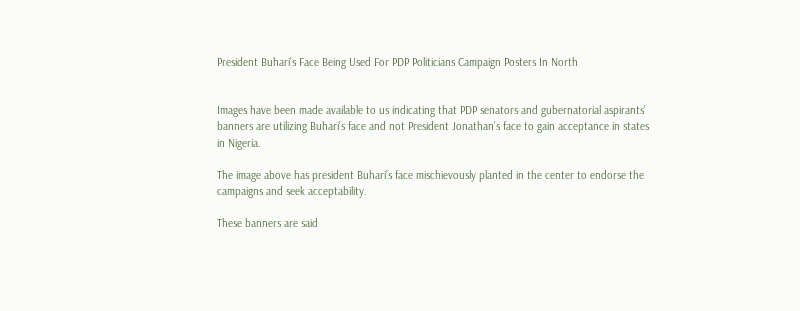President Buhari’s Face Being Used For PDP Politicians Campaign Posters In North


Images have been made available to us indicating that PDP senators and gubernatorial aspirants’ banners are utilizing Buhari’s face and not President Jonathan’s face to gain acceptance in states in Nigeria.

The image above has president Buhari’s face mischievously planted in the center to endorse the campaigns and seek acceptability.

These banners are said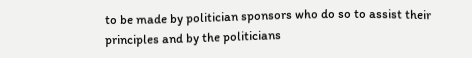to be made by politician sponsors who do so to assist their principles and by the politicians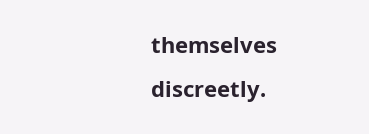themselves discreetly.